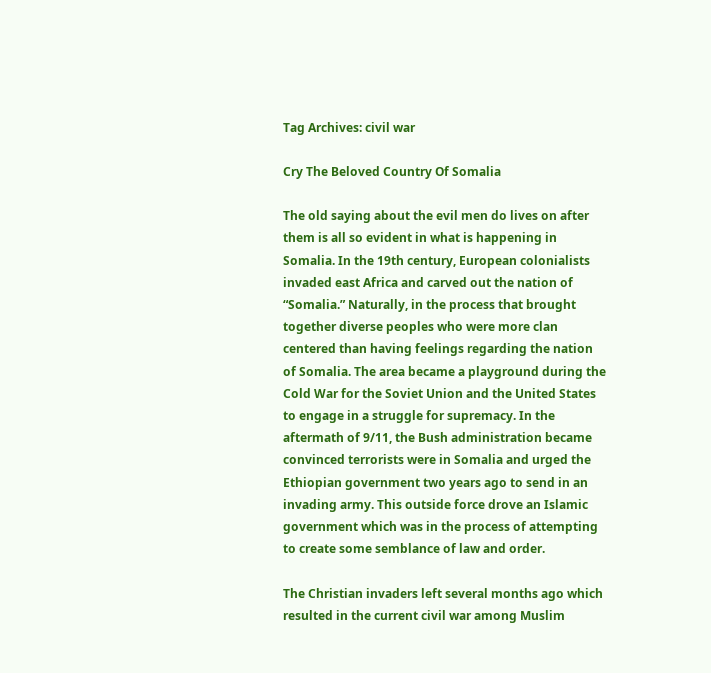Tag Archives: civil war

Cry The Beloved Country Of Somalia

The old saying about the evil men do lives on after them is all so evident in what is happening in Somalia. In the 19th century, European colonialists invaded east Africa and carved out the nation of “Somalia.” Naturally, in the process that brought together diverse peoples who were more clan centered than having feelings regarding the nation of Somalia. The area became a playground during the Cold War for the Soviet Union and the United States to engage in a struggle for supremacy. In the aftermath of 9/11, the Bush administration became convinced terrorists were in Somalia and urged the Ethiopian government two years ago to send in an invading army. This outside force drove an Islamic government which was in the process of attempting to create some semblance of law and order.

The Christian invaders left several months ago which resulted in the current civil war among Muslim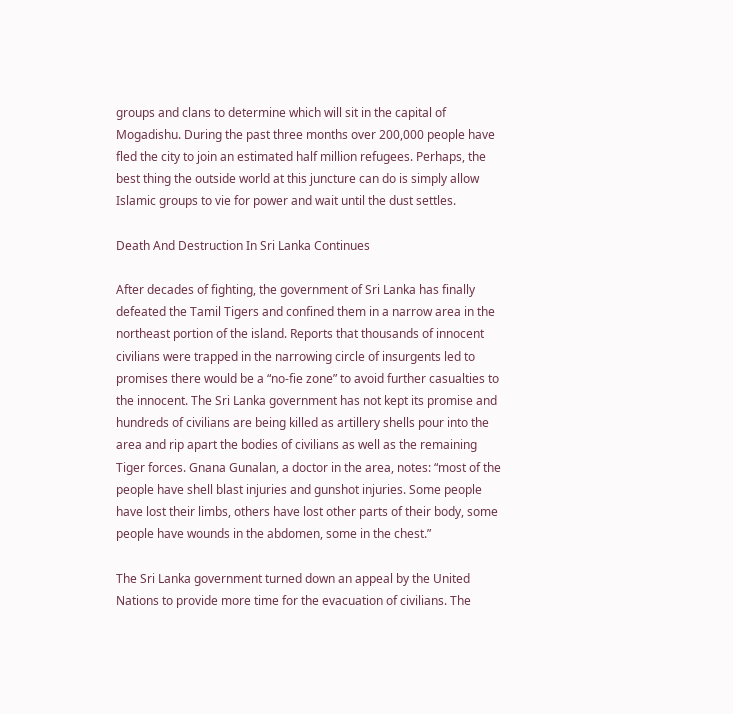groups and clans to determine which will sit in the capital of Mogadishu. During the past three months over 200,000 people have fled the city to join an estimated half million refugees. Perhaps, the best thing the outside world at this juncture can do is simply allow Islamic groups to vie for power and wait until the dust settles.

Death And Destruction In Sri Lanka Continues

After decades of fighting, the government of Sri Lanka has finally defeated the Tamil Tigers and confined them in a narrow area in the northeast portion of the island. Reports that thousands of innocent civilians were trapped in the narrowing circle of insurgents led to promises there would be a “no-fie zone” to avoid further casualties to the innocent. The Sri Lanka government has not kept its promise and hundreds of civilians are being killed as artillery shells pour into the area and rip apart the bodies of civilians as well as the remaining Tiger forces. Gnana Gunalan, a doctor in the area, notes: “most of the people have shell blast injuries and gunshot injuries. Some people have lost their limbs, others have lost other parts of their body, some people have wounds in the abdomen, some in the chest.”

The Sri Lanka government turned down an appeal by the United Nations to provide more time for the evacuation of civilians. The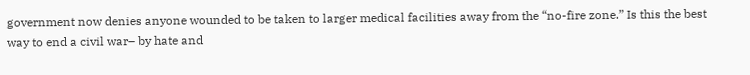government now denies anyone wounded to be taken to larger medical facilities away from the “no-fire zone.” Is this the best way to end a civil war– by hate and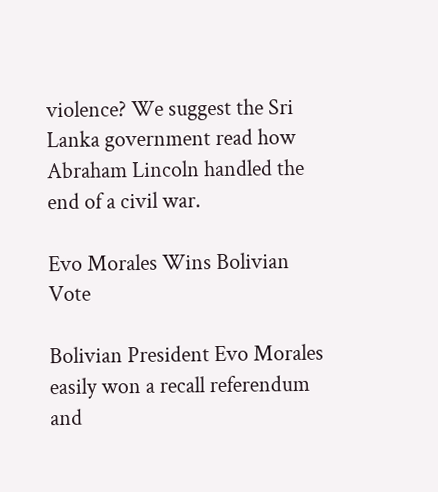violence? We suggest the Sri Lanka government read how Abraham Lincoln handled the end of a civil war.

Evo Morales Wins Bolivian Vote

Bolivian President Evo Morales easily won a recall referendum and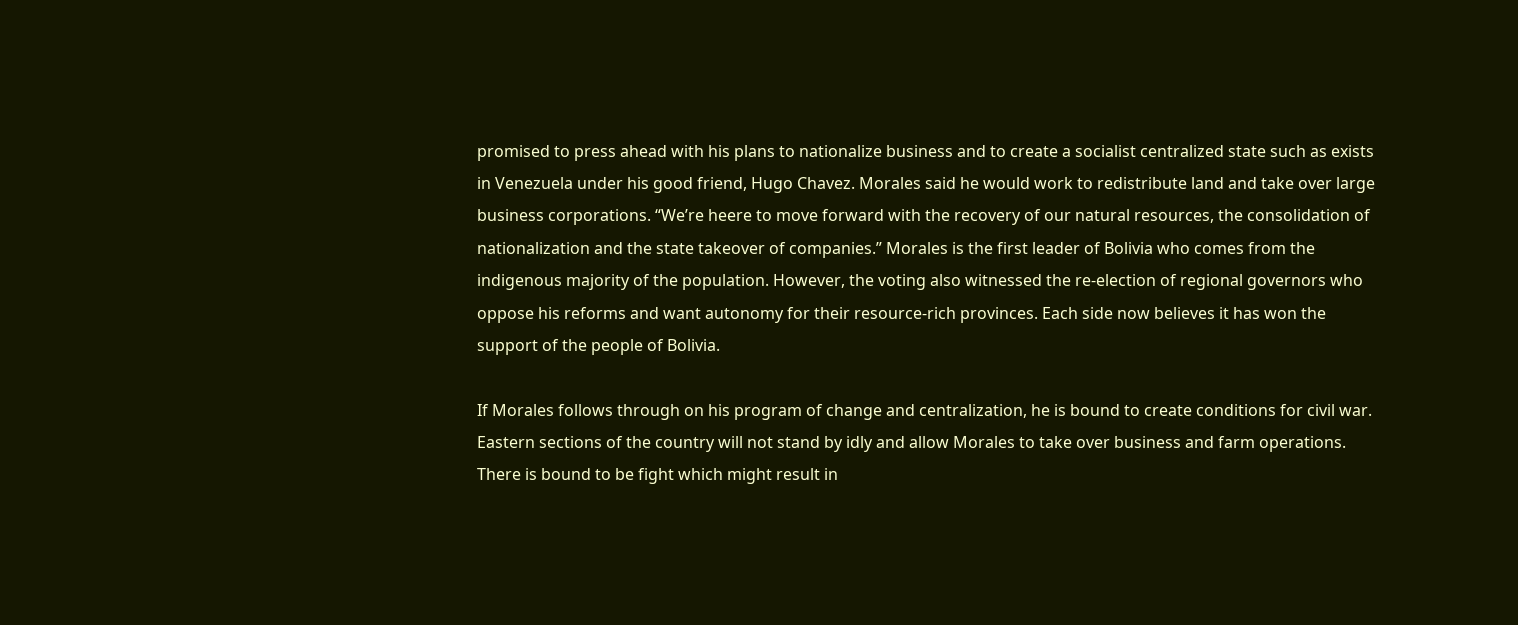promised to press ahead with his plans to nationalize business and to create a socialist centralized state such as exists in Venezuela under his good friend, Hugo Chavez. Morales said he would work to redistribute land and take over large business corporations. “We’re heere to move forward with the recovery of our natural resources, the consolidation of nationalization and the state takeover of companies.” Morales is the first leader of Bolivia who comes from the indigenous majority of the population. However, the voting also witnessed the re-election of regional governors who oppose his reforms and want autonomy for their resource-rich provinces. Each side now believes it has won the support of the people of Bolivia.

If Morales follows through on his program of change and centralization, he is bound to create conditions for civil war. Eastern sections of the country will not stand by idly and allow Morales to take over business and farm operations. There is bound to be fight which might result in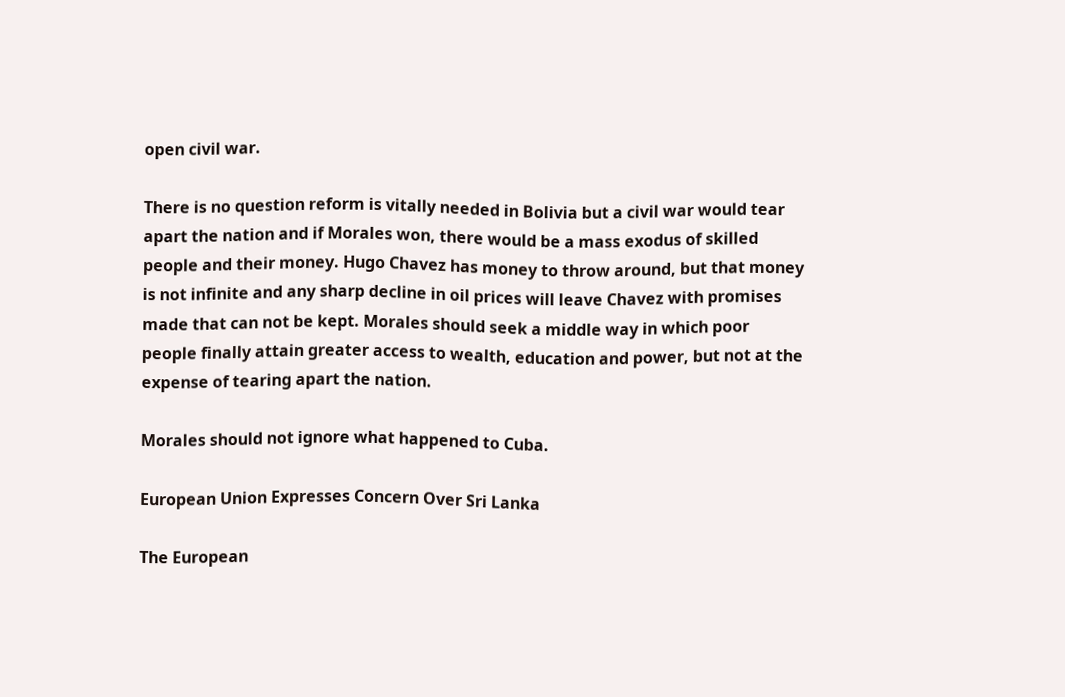open civil war.

There is no question reform is vitally needed in Bolivia but a civil war would tear apart the nation and if Morales won, there would be a mass exodus of skilled people and their money. Hugo Chavez has money to throw around, but that money is not infinite and any sharp decline in oil prices will leave Chavez with promises made that can not be kept. Morales should seek a middle way in which poor people finally attain greater access to wealth, education and power, but not at the expense of tearing apart the nation.

Morales should not ignore what happened to Cuba.

European Union Expresses Concern Over Sri Lanka

The European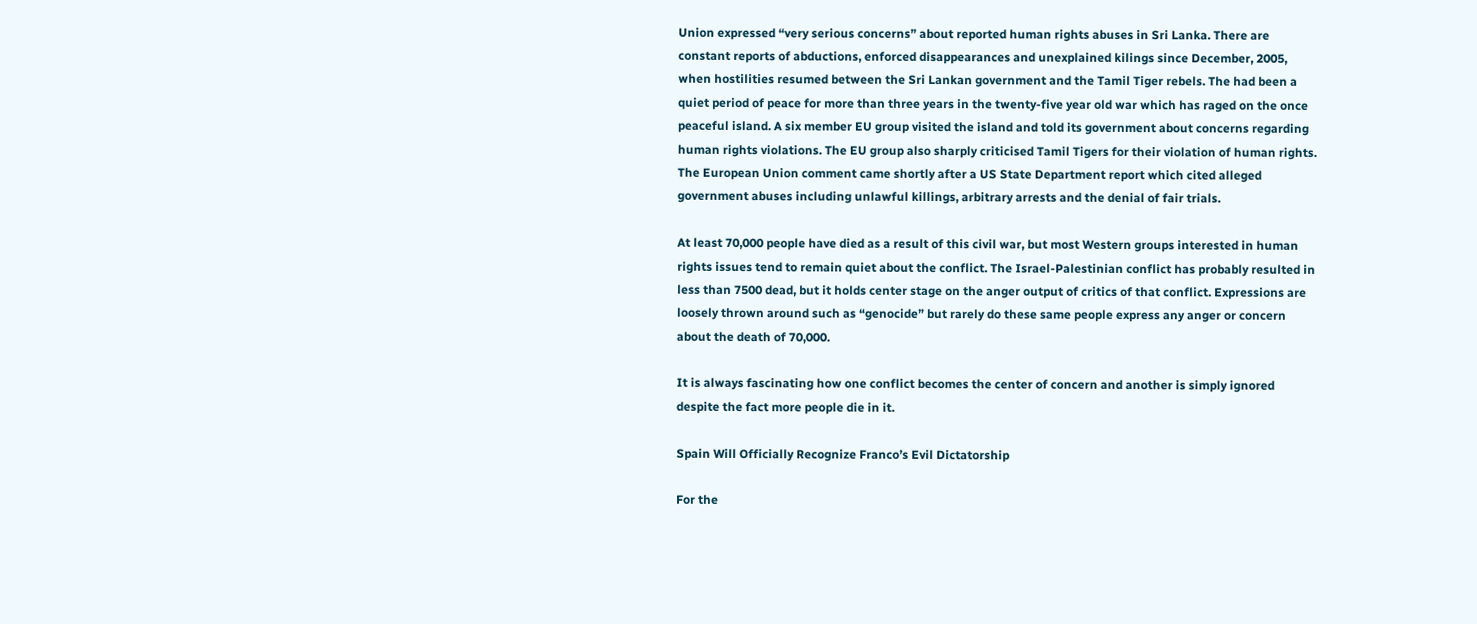Union expressed “very serious concerns” about reported human rights abuses in Sri Lanka. There are constant reports of abductions, enforced disappearances and unexplained kilings since December, 2005, when hostilities resumed between the Sri Lankan government and the Tamil Tiger rebels. The had been a quiet period of peace for more than three years in the twenty-five year old war which has raged on the once peaceful island. A six member EU group visited the island and told its government about concerns regarding human rights violations. The EU group also sharply criticised Tamil Tigers for their violation of human rights. The European Union comment came shortly after a US State Department report which cited alleged government abuses including unlawful killings, arbitrary arrests and the denial of fair trials.

At least 70,000 people have died as a result of this civil war, but most Western groups interested in human rights issues tend to remain quiet about the conflict. The Israel-Palestinian conflict has probably resulted in less than 7500 dead, but it holds center stage on the anger output of critics of that conflict. Expressions are loosely thrown around such as “genocide” but rarely do these same people express any anger or concern about the death of 70,000.

It is always fascinating how one conflict becomes the center of concern and another is simply ignored despite the fact more people die in it.

Spain Will Officially Recognize Franco’s Evil Dictatorship

For the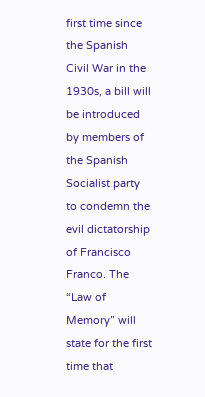first time since the Spanish Civil War in the 1930s, a bill will be introduced by members of the Spanish Socialist party to condemn the evil dictatorship of Francisco Franco. The “Law of Memory” will state for the first time that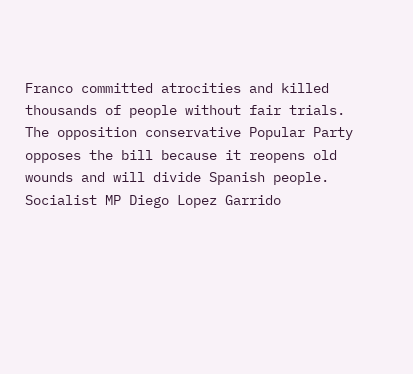Franco committed atrocities and killed thousands of people without fair trials. The opposition conservative Popular Party opposes the bill because it reopens old wounds and will divide Spanish people. Socialist MP Diego Lopez Garrido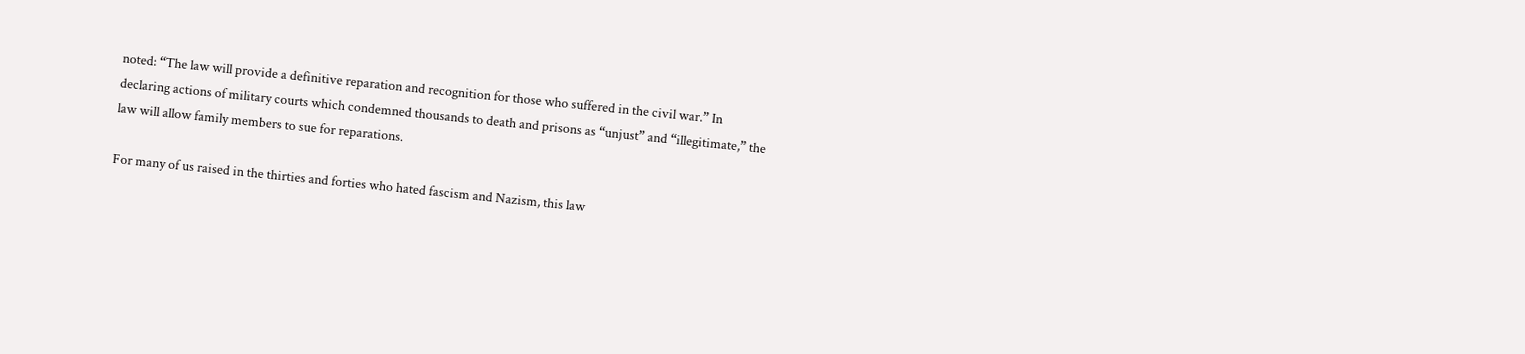noted: “The law will provide a definitive reparation and recognition for those who suffered in the civil war.” In declaring actions of military courts which condemned thousands to death and prisons as “unjust” and “illegitimate,” the law will allow family members to sue for reparations.

For many of us raised in the thirties and forties who hated fascism and Nazism, this law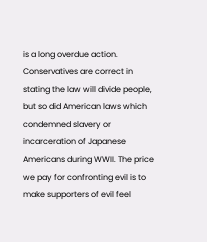is a long overdue action. Conservatives are correct in stating the law will divide people, but so did American laws which condemned slavery or incarceration of Japanese Americans during WWII. The price we pay for confronting evil is to make supporters of evil feel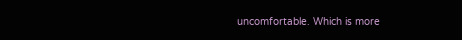uncomfortable. Which is more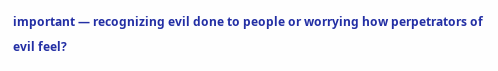important — recognizing evil done to people or worrying how perpetrators of evil feel?